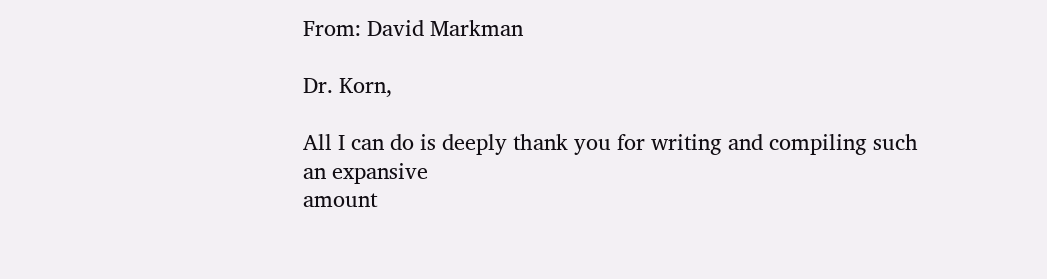From: David Markman

Dr. Korn,

All I can do is deeply thank you for writing and compiling such an expansive
amount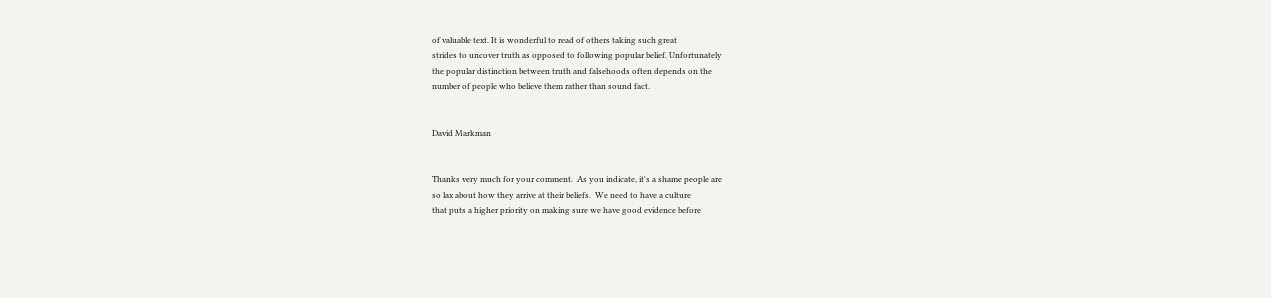of valuable text. It is wonderful to read of others taking such great
strides to uncover truth as opposed to following popular belief. Unfortunately
the popular distinction between truth and falsehoods often depends on the
number of people who believe them rather than sound fact.


David Markman


Thanks very much for your comment.  As you indicate, it's a shame people are
so lax about how they arrive at their beliefs.  We need to have a culture
that puts a higher priority on making sure we have good evidence before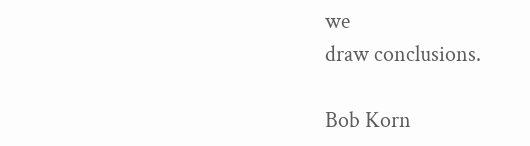we
draw conclusions.

Bob Korn